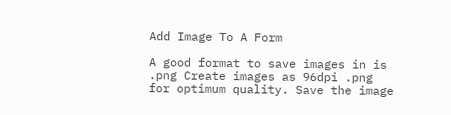Add Image To A Form

A good format to save images in is .png Create images as 96dpi .png for optimum quality. Save the image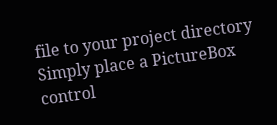file to your project directory Simply place a PictureBox control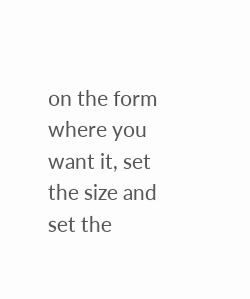on the form where you want it, set the size and set the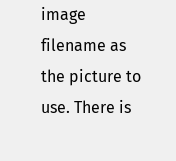image filename as the picture to use. There is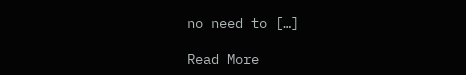no need to […]

Read More